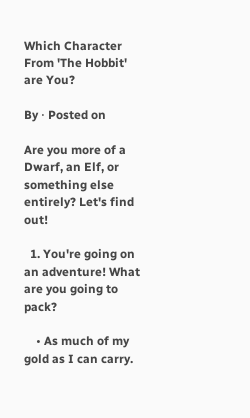Which Character From 'The Hobbit' are You?

By ⋅ Posted on

Are you more of a Dwarf, an Elf, or something else entirely? Let's find out!

  1. You're going on an adventure! What are you going to pack?

    • As much of my gold as I can carry.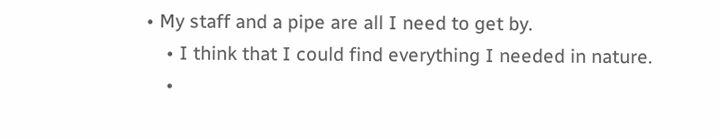• My staff and a pipe are all I need to get by.
    • I think that I could find everything I needed in nature.
    •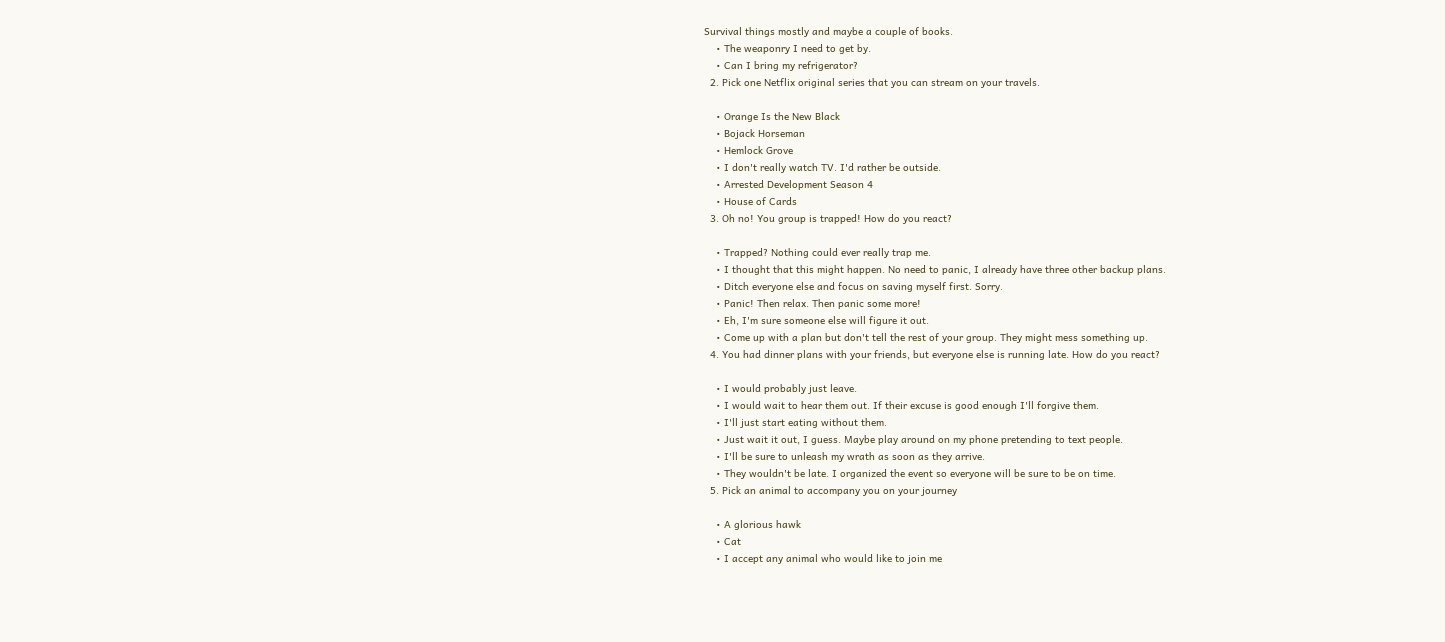Survival things mostly and maybe a couple of books.
    • The weaponry I need to get by.
    • Can I bring my refrigerator?
  2. Pick one Netflix original series that you can stream on your travels.

    • Orange Is the New Black
    • Bojack Horseman
    • Hemlock Grove
    • I don't really watch TV. I'd rather be outside.
    • Arrested Development Season 4
    • House of Cards
  3. Oh no! You group is trapped! How do you react?

    • Trapped? Nothing could ever really trap me.
    • I thought that this might happen. No need to panic, I already have three other backup plans.
    • Ditch everyone else and focus on saving myself first. Sorry.
    • Panic! Then relax. Then panic some more!
    • Eh, I'm sure someone else will figure it out.
    • Come up with a plan but don't tell the rest of your group. They might mess something up.
  4. You had dinner plans with your friends, but everyone else is running late. How do you react?

    • I would probably just leave.
    • I would wait to hear them out. If their excuse is good enough I'll forgive them.
    • I'll just start eating without them.
    • Just wait it out, I guess. Maybe play around on my phone pretending to text people.
    • I'll be sure to unleash my wrath as soon as they arrive.
    • They wouldn't be late. I organized the event so everyone will be sure to be on time.
  5. Pick an animal to accompany you on your journey

    • A glorious hawk
    • Cat
    • I accept any animal who would like to join me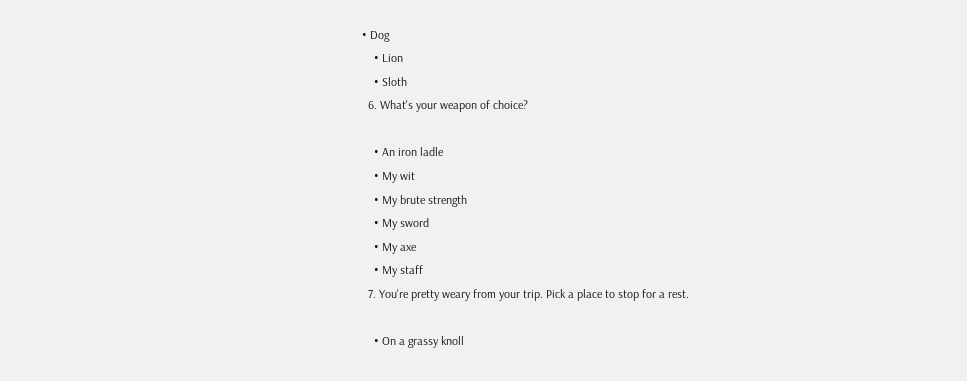• Dog
    • Lion
    • Sloth
  6. What's your weapon of choice?

    • An iron ladle
    • My wit
    • My brute strength
    • My sword
    • My axe
    • My staff
  7. You're pretty weary from your trip. Pick a place to stop for a rest.

    • On a grassy knoll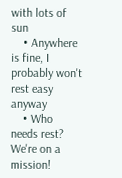with lots of sun
    • Anywhere is fine, I probably won't rest easy anyway
    • Who needs rest? We're on a mission!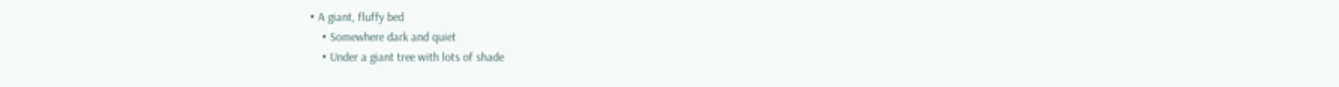• A giant, fluffy bed
    • Somewhere dark and quiet
    • Under a giant tree with lots of shade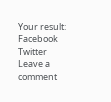Your result:
Facebook Twitter
Leave a comment